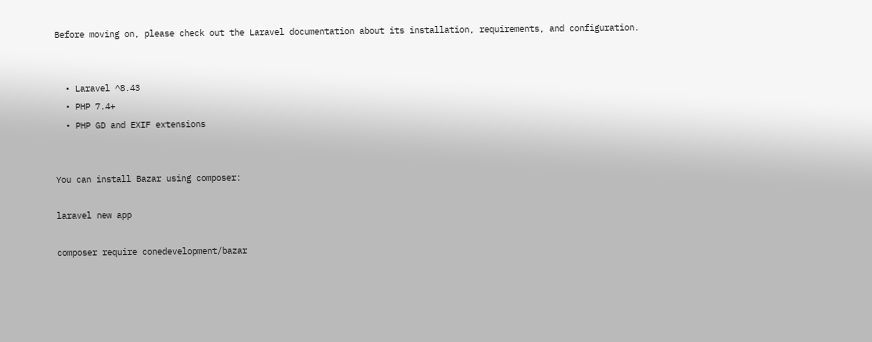Before moving on, please check out the Laravel documentation about its installation, requirements, and configuration.


  • Laravel ^8.43
  • PHP 7.4+
  • PHP GD and EXIF extensions


You can install Bazar using composer:

laravel new app

composer require conedevelopment/bazar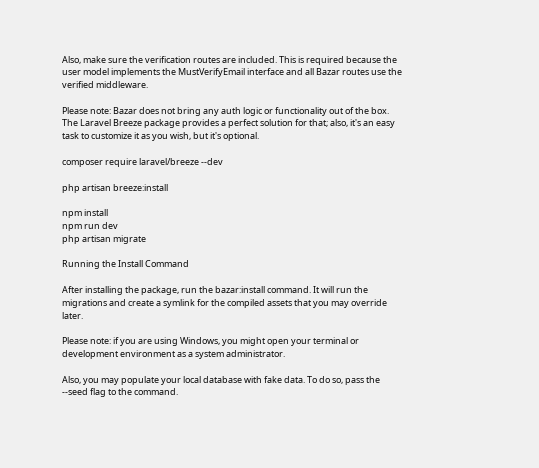Also, make sure the verification routes are included. This is required because the user model implements the MustVerifyEmail interface and all Bazar routes use the verified middleware.

Please note: Bazar does not bring any auth logic or functionality out of the box. The Laravel Breeze package provides a perfect solution for that; also, it's an easy task to customize it as you wish, but it's optional.

composer require laravel/breeze --dev

php artisan breeze:install

npm install
npm run dev
php artisan migrate

Running the Install Command

After installing the package, run the bazar:install command. It will run the migrations and create a symlink for the compiled assets that you may override later.

Please note: if you are using Windows, you might open your terminal or development environment as a system administrator.

Also, you may populate your local database with fake data. To do so, pass the --seed flag to the command.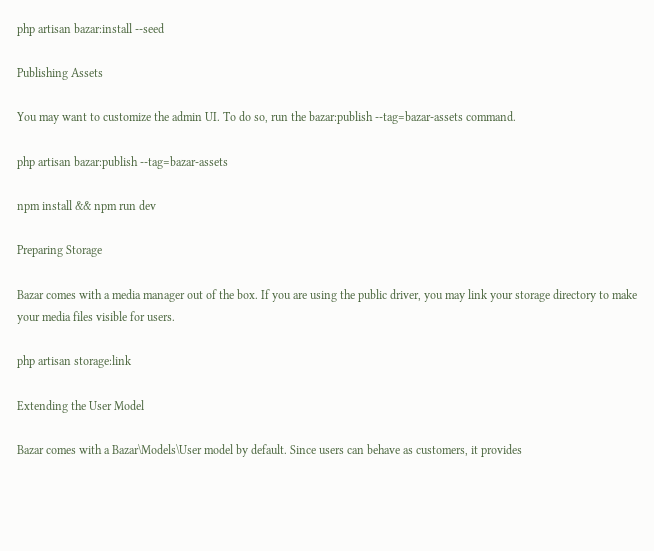php artisan bazar:install --seed

Publishing Assets

You may want to customize the admin UI. To do so, run the bazar:publish --tag=bazar-assets command.

php artisan bazar:publish --tag=bazar-assets

npm install && npm run dev

Preparing Storage

Bazar comes with a media manager out of the box. If you are using the public driver, you may link your storage directory to make your media files visible for users.

php artisan storage:link

Extending the User Model

Bazar comes with a Bazar\Models\User model by default. Since users can behave as customers, it provides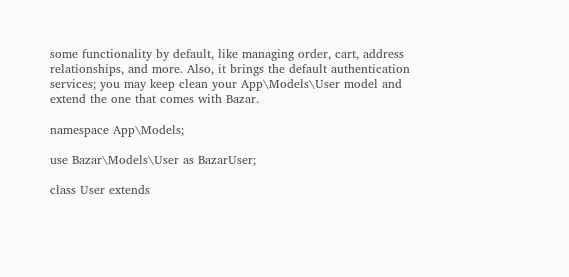some functionality by default, like managing order, cart, address relationships, and more. Also, it brings the default authentication services; you may keep clean your App\Models\User model and extend the one that comes with Bazar.

namespace App\Models;

use Bazar\Models\User as BazarUser;

class User extends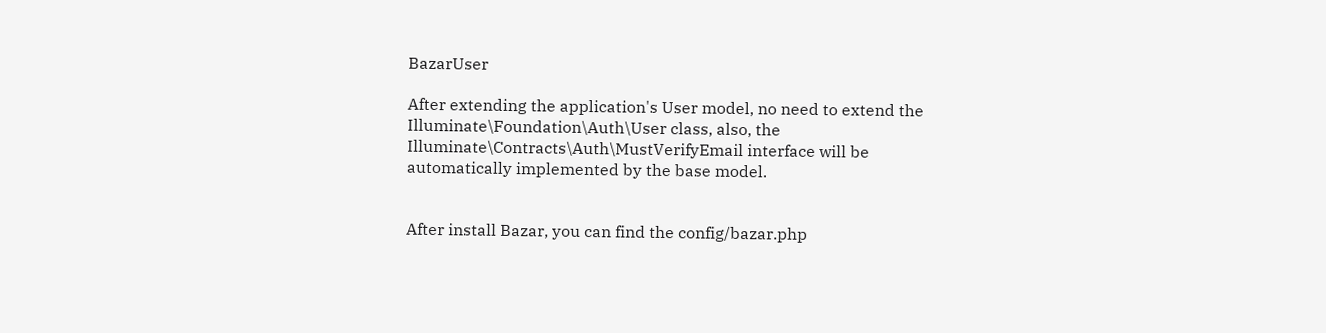BazarUser

After extending the application's User model, no need to extend the Illuminate\Foundation\Auth\User class, also, the Illuminate\Contracts\Auth\MustVerifyEmail interface will be automatically implemented by the base model.


After install Bazar, you can find the config/bazar.php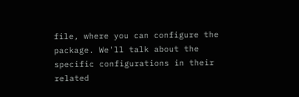file, where you can configure the package. We'll talk about the specific configurations in their related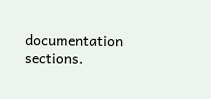documentation sections.